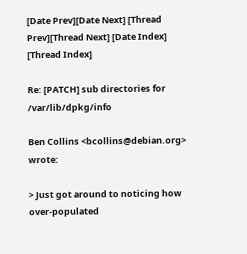[Date Prev][Date Next] [Thread Prev][Thread Next] [Date Index] [Thread Index]

Re: [PATCH] sub directories for /var/lib/dpkg/info

Ben Collins <bcollins@debian.org> wrote:

> Just got around to noticing how over-populated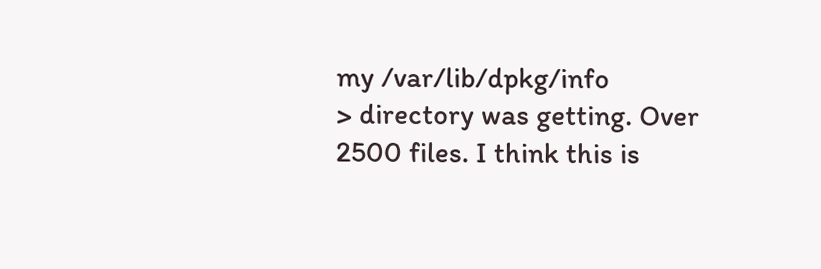my /var/lib/dpkg/info
> directory was getting. Over 2500 files. I think this is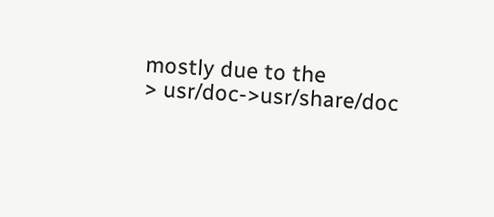mostly due to the
> usr/doc->usr/share/doc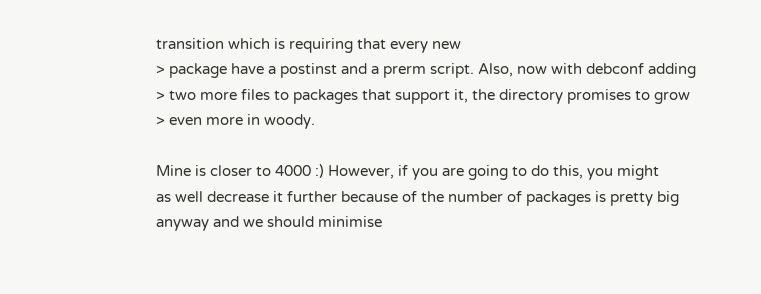transition which is requiring that every new
> package have a postinst and a prerm script. Also, now with debconf adding
> two more files to packages that support it, the directory promises to grow
> even more in woody.

Mine is closer to 4000 :) However, if you are going to do this, you might
as well decrease it further because of the number of packages is pretty big
anyway and we should minimise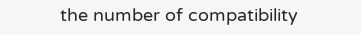the number of compatibility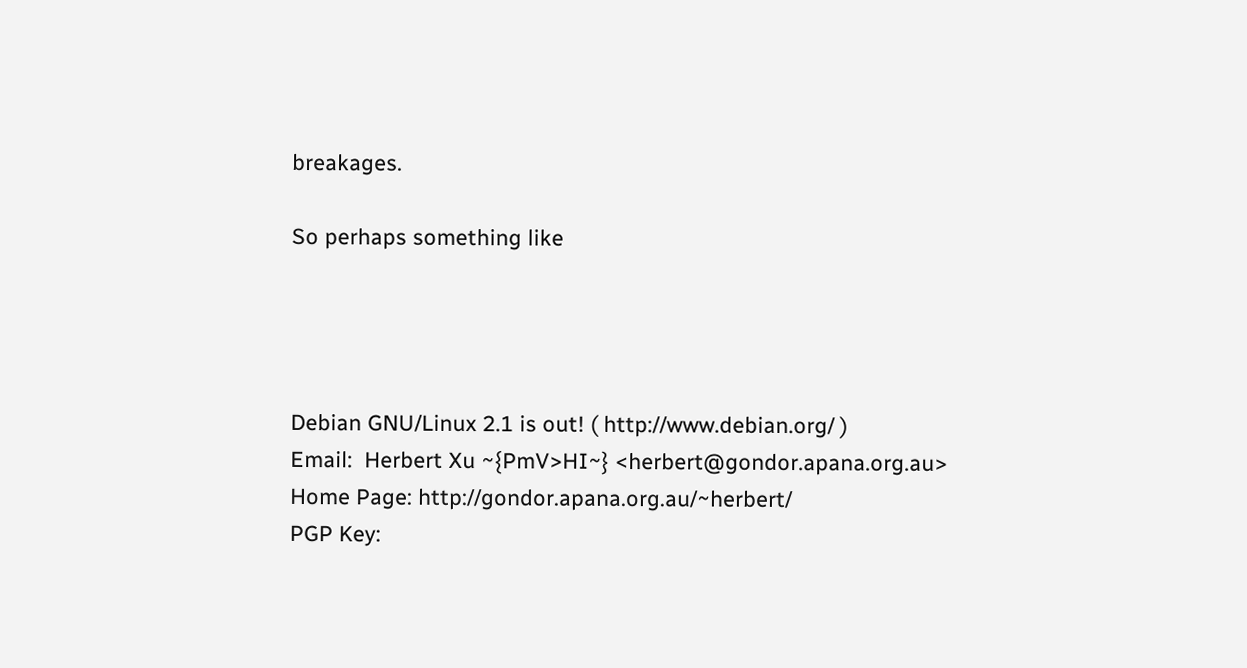breakages.

So perhaps something like




Debian GNU/Linux 2.1 is out! ( http://www.debian.org/ )
Email:  Herbert Xu ~{PmV>HI~} <herbert@gondor.apana.org.au>
Home Page: http://gondor.apana.org.au/~herbert/
PGP Key: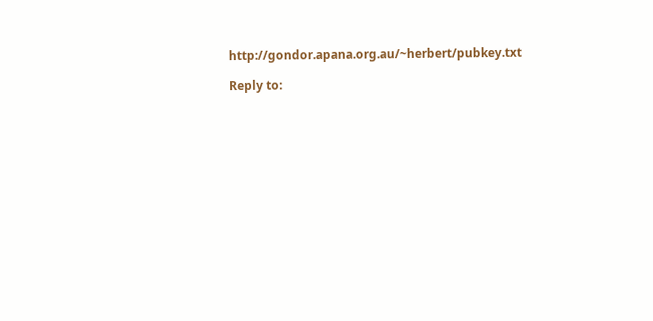http://gondor.apana.org.au/~herbert/pubkey.txt

Reply to: